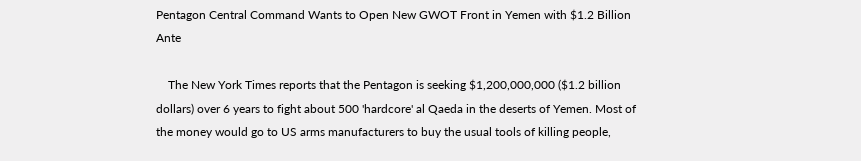Pentagon Central Command Wants to Open New GWOT Front in Yemen with $1.2 Billion Ante

    The New York Times reports that the Pentagon is seeking $1,200,000,000 ($1.2 billion dollars) over 6 years to fight about 500 'hardcore' al Qaeda in the deserts of Yemen. Most of the money would go to US arms manufacturers to buy the usual tools of killing people,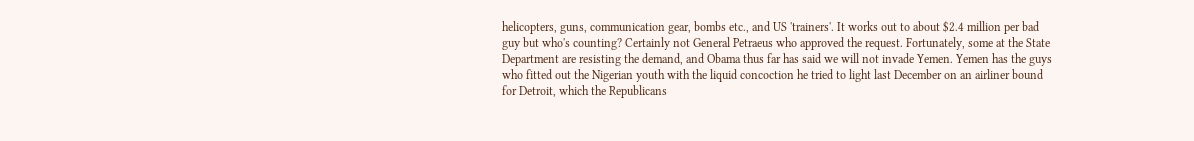helicopters, guns, communication gear, bombs etc., and US 'trainers'. It works out to about $2.4 million per bad guy but who's counting? Certainly not General Petraeus who approved the request. Fortunately, some at the State Department are resisting the demand, and Obama thus far has said we will not invade Yemen. Yemen has the guys who fitted out the Nigerian youth with the liquid concoction he tried to light last December on an airliner bound for Detroit, which the Republicans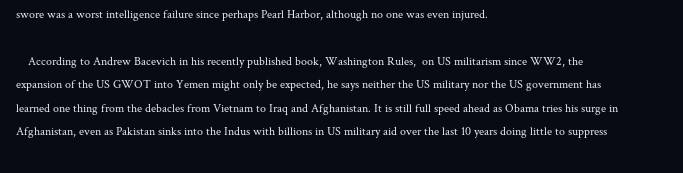swore was a worst intelligence failure since perhaps Pearl Harbor, although no one was even injured.

    According to Andrew Bacevich in his recently published book, Washington Rules,  on US militarism since WW2, the expansion of the US GWOT into Yemen might only be expected, he says neither the US military nor the US government has learned one thing from the debacles from Vietnam to Iraq and Afghanistan. It is still full speed ahead as Obama tries his surge in Afghanistan, even as Pakistan sinks into the Indus with billions in US military aid over the last 10 years doing little to suppress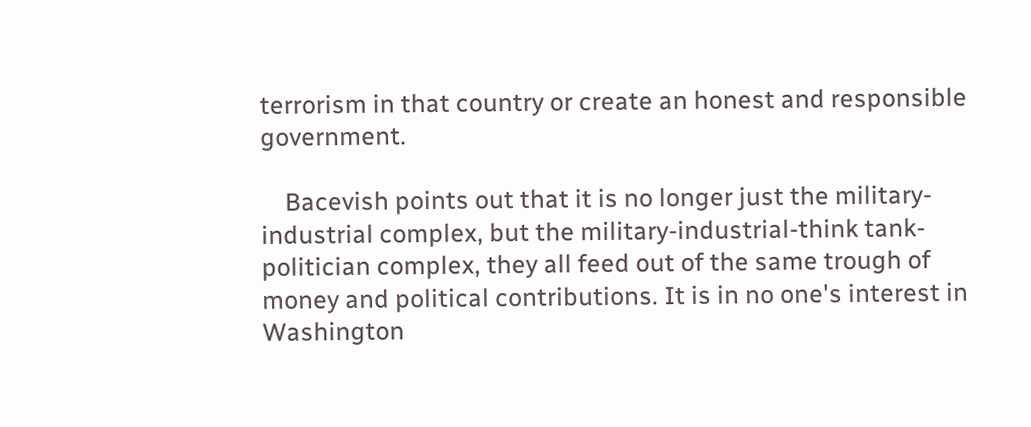terrorism in that country or create an honest and responsible government.

    Bacevish points out that it is no longer just the military-industrial complex, but the military-industrial-think tank-politician complex, they all feed out of the same trough of money and political contributions. It is in no one's interest in Washington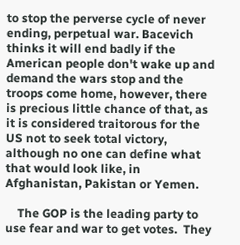to stop the perverse cycle of never ending, perpetual war. Bacevich thinks it will end badly if the American people don't wake up and demand the wars stop and the troops come home, however, there is precious little chance of that, as it is considered traitorous for the US not to seek total victory, although no one can define what that would look like, in Afghanistan, Pakistan or Yemen.

    The GOP is the leading party to use fear and war to get votes.  They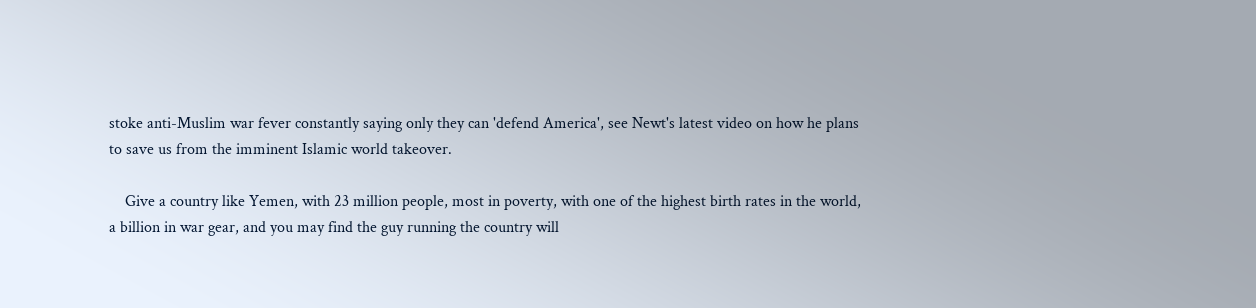stoke anti-Muslim war fever constantly saying only they can 'defend America', see Newt's latest video on how he plans to save us from the imminent Islamic world takeover.

    Give a country like Yemen, with 23 million people, most in poverty, with one of the highest birth rates in the world, a billion in war gear, and you may find the guy running the country will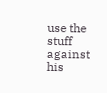use the stuff against his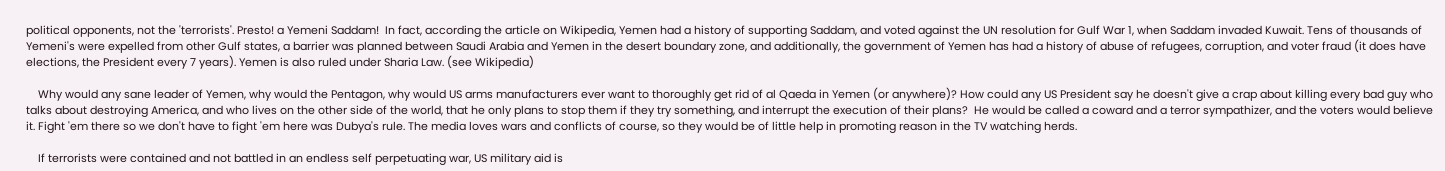political opponents, not the 'terrorists'. Presto! a Yemeni Saddam!  In fact, according the article on Wikipedia, Yemen had a history of supporting Saddam, and voted against the UN resolution for Gulf War 1, when Saddam invaded Kuwait. Tens of thousands of Yemeni's were expelled from other Gulf states, a barrier was planned between Saudi Arabia and Yemen in the desert boundary zone, and additionally, the government of Yemen has had a history of abuse of refugees, corruption, and voter fraud (it does have elections, the President every 7 years). Yemen is also ruled under Sharia Law. (see Wikipedia)

    Why would any sane leader of Yemen, why would the Pentagon, why would US arms manufacturers ever want to thoroughly get rid of al Qaeda in Yemen (or anywhere)? How could any US President say he doesn't give a crap about killing every bad guy who talks about destroying America, and who lives on the other side of the world, that he only plans to stop them if they try something, and interrupt the execution of their plans?  He would be called a coward and a terror sympathizer, and the voters would believe it. Fight 'em there so we don't have to fight 'em here was Dubya's rule. The media loves wars and conflicts of course, so they would be of little help in promoting reason in the TV watching herds.

    If terrorists were contained and not battled in an endless self perpetuating war, US military aid is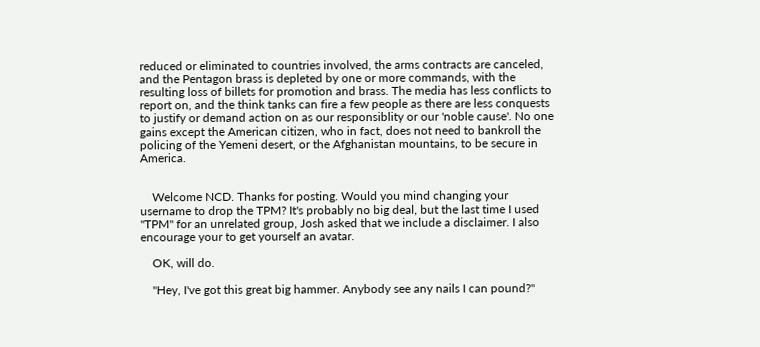reduced or eliminated to countries involved, the arms contracts are canceled, and the Pentagon brass is depleted by one or more commands, with the resulting loss of billets for promotion and brass. The media has less conflicts to report on, and the think tanks can fire a few people as there are less conquests to justify or demand action on as our responsiblity or our 'noble cause'. No one gains except the American citizen, who in fact, does not need to bankroll the policing of the Yemeni desert, or the Afghanistan mountains, to be secure in America.


    Welcome NCD. Thanks for posting. Would you mind changing your username to drop the TPM? It's probably no big deal, but the last time I used "TPM" for an unrelated group, Josh asked that we include a disclaimer. I also encourage your to get yourself an avatar.

    OK, will do.

    "Hey, I've got this great big hammer. Anybody see any nails I can pound?"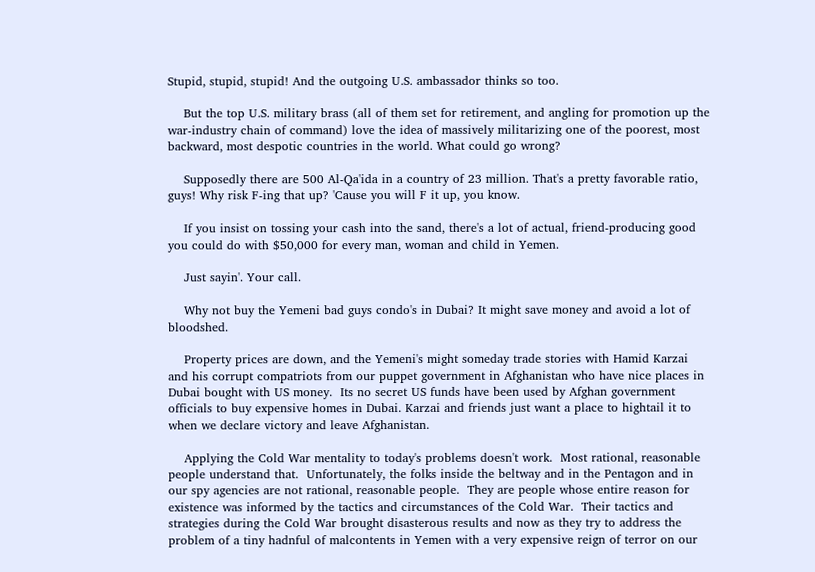Stupid, stupid, stupid! And the outgoing U.S. ambassador thinks so too.

    But the top U.S. military brass (all of them set for retirement, and angling for promotion up the war-industry chain of command) love the idea of massively militarizing one of the poorest, most backward, most despotic countries in the world. What could go wrong?

    Supposedly there are 500 Al-Qa'ida in a country of 23 million. That's a pretty favorable ratio, guys! Why risk F-ing that up? 'Cause you will F it up, you know.

    If you insist on tossing your cash into the sand, there's a lot of actual, friend-producing good you could do with $50,000 for every man, woman and child in Yemen.

    Just sayin'. Your call.

    Why not buy the Yemeni bad guys condo's in Dubai? It might save money and avoid a lot of bloodshed.

    Property prices are down, and the Yemeni's might someday trade stories with Hamid Karzai and his corrupt compatriots from our puppet government in Afghanistan who have nice places in Dubai bought with US money.  Its no secret US funds have been used by Afghan government officials to buy expensive homes in Dubai. Karzai and friends just want a place to hightail it to when we declare victory and leave Afghanistan.

    Applying the Cold War mentality to today's problems doesn't work.  Most rational, reasonable people understand that.  Unfortunately, the folks inside the beltway and in the Pentagon and in our spy agencies are not rational, reasonable people.  They are people whose entire reason for existence was informed by the tactics and circumstances of the Cold War.  Their tactics and strategies during the Cold War brought disasterous results and now as they try to address the problem of a tiny hadnful of malcontents in Yemen with a very expensive reign of terror on our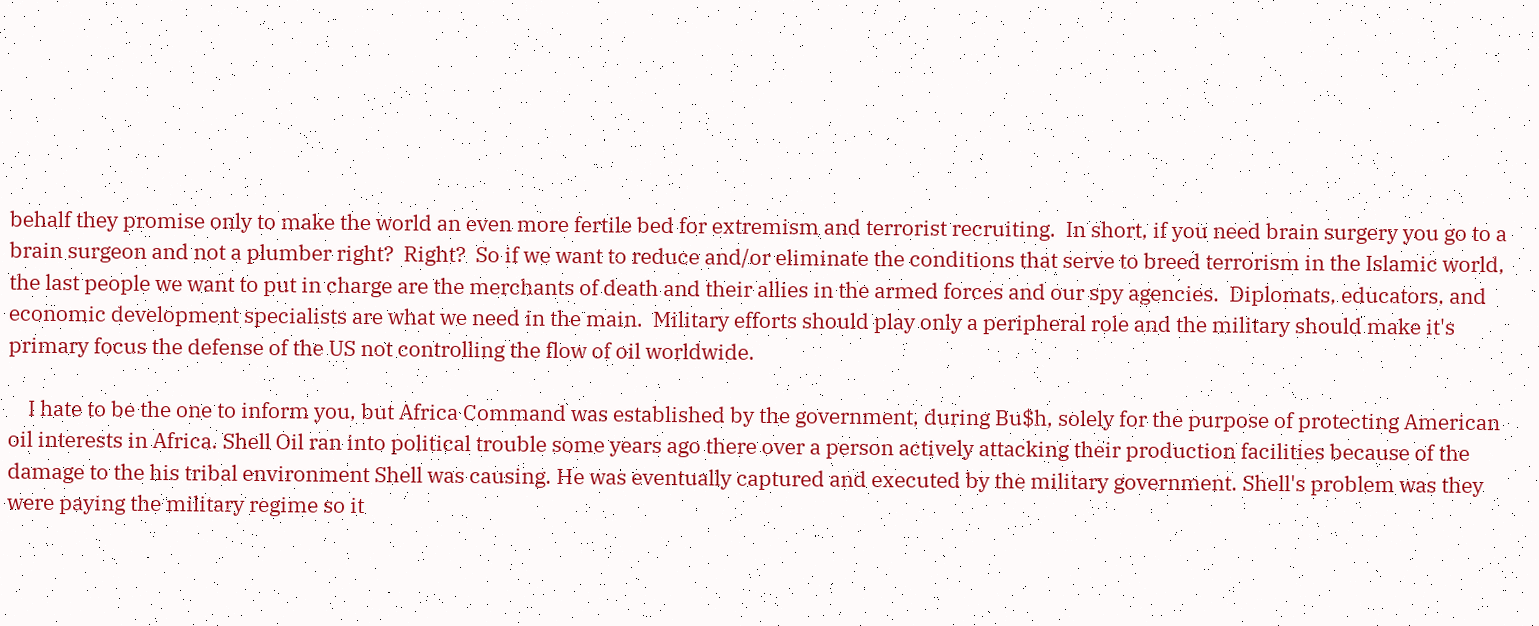behalf they promise only to make the world an even more fertile bed for extremism and terrorist recruiting.  In short, if you need brain surgery you go to a brain surgeon and not a plumber right?  Right?  So if we want to reduce and/or eliminate the conditions that serve to breed terrorism in the Islamic world, the last people we want to put in charge are the merchants of death and their allies in the armed forces and our spy agencies.  Diplomats, educators, and economic development specialists are what we need in the main.  Military efforts should play only a peripheral role and the military should make it's primary focus the defense of the US not controlling the flow of oil worldwide.

    I hate to be the one to inform you, but Africa Command was established by the government, during Bu$h, solely for the purpose of protecting American oil interests in Africa. Shell Oil ran into political trouble some years ago there over a person actively attacking their production facilities because of the damage to the his tribal environment Shell was causing. He was eventually captured and executed by the military government. Shell's problem was they were paying the military regime so it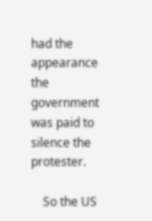had the appearance the government was paid to silence the protester.

    So the US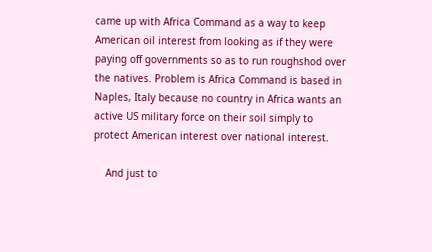came up with Africa Command as a way to keep American oil interest from looking as if they were paying off governments so as to run roughshod over the natives. Problem is Africa Command is based in Naples, Italy because no country in Africa wants an active US military force on their soil simply to protect American interest over national interest.

    And just to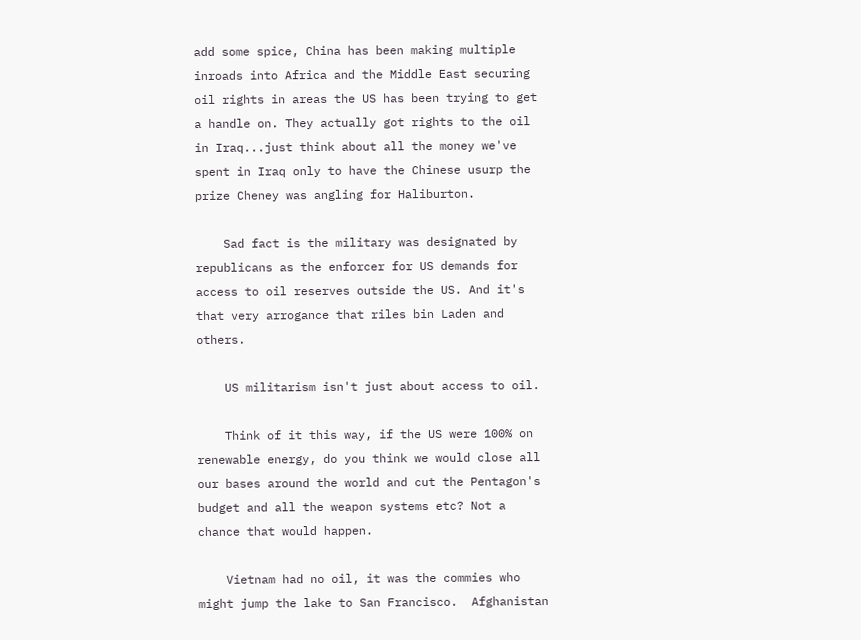add some spice, China has been making multiple inroads into Africa and the Middle East securing oil rights in areas the US has been trying to get a handle on. They actually got rights to the oil in Iraq...just think about all the money we've spent in Iraq only to have the Chinese usurp the prize Cheney was angling for Haliburton.

    Sad fact is the military was designated by republicans as the enforcer for US demands for access to oil reserves outside the US. And it's that very arrogance that riles bin Laden and others.

    US militarism isn't just about access to oil.

    Think of it this way, if the US were 100% on renewable energy, do you think we would close all our bases around the world and cut the Pentagon's budget and all the weapon systems etc? Not a chance that would happen.

    Vietnam had no oil, it was the commies who might jump the lake to San Francisco.  Afghanistan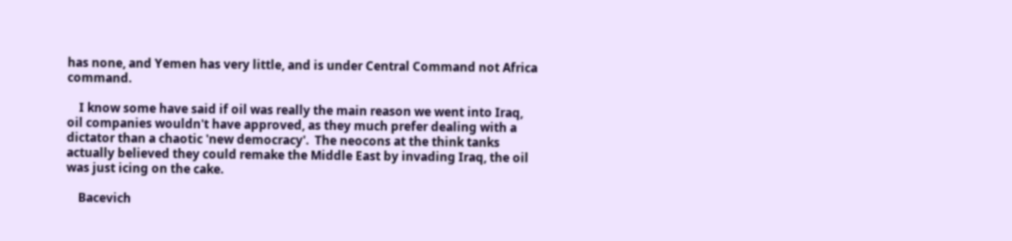has none, and Yemen has very little, and is under Central Command not Africa command.

    I know some have said if oil was really the main reason we went into Iraq, oil companies wouldn't have approved, as they much prefer dealing with a dictator than a chaotic 'new democracy'.  The neocons at the think tanks actually believed they could remake the Middle East by invading Iraq, the oil was just icing on the cake.

    Bacevich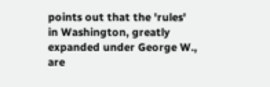points out that the 'rules' in Washington, greatly expanded under George W., are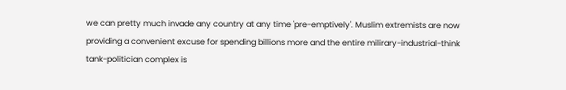we can pretty much invade any country at any time 'pre-emptively'. Muslim extremists are now providing a convenient excuse for spending billions more and the entire milirary-industrial-think tank-politician complex is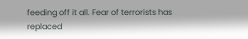feeding off it all. Fear of terrorists has replaced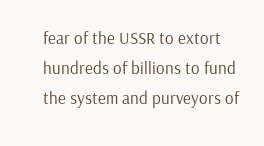fear of the USSR to extort hundreds of billions to fund the system and purveyors of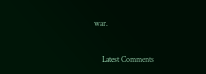war.


    Latest Comments